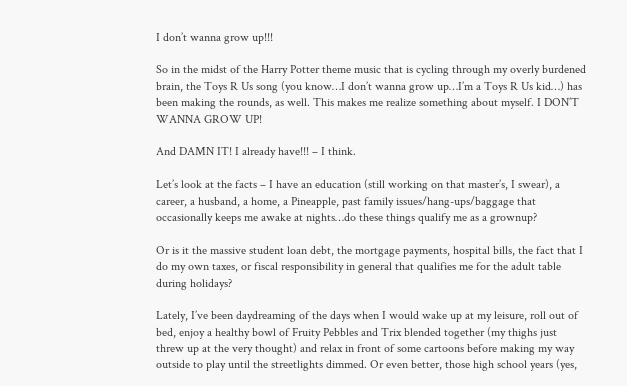I don’t wanna grow up!!!

So in the midst of the Harry Potter theme music that is cycling through my overly burdened brain, the Toys R Us song (you know…I don’t wanna grow up…I’m a Toys R Us kid…) has been making the rounds, as well. This makes me realize something about myself. I DON’T WANNA GROW UP!

And DAMN IT! I already have!!! – I think.

Let’s look at the facts – I have an education (still working on that master’s, I swear), a career, a husband, a home, a Pineapple, past family issues/hang-ups/baggage that occasionally keeps me awake at nights…do these things qualify me as a grownup?

Or is it the massive student loan debt, the mortgage payments, hospital bills, the fact that I do my own taxes, or fiscal responsibility in general that qualifies me for the adult table during holidays?

Lately, I’ve been daydreaming of the days when I would wake up at my leisure, roll out of bed, enjoy a healthy bowl of Fruity Pebbles and Trix blended together (my thighs just threw up at the very thought) and relax in front of some cartoons before making my way outside to play until the streetlights dimmed. Or even better, those high school years (yes,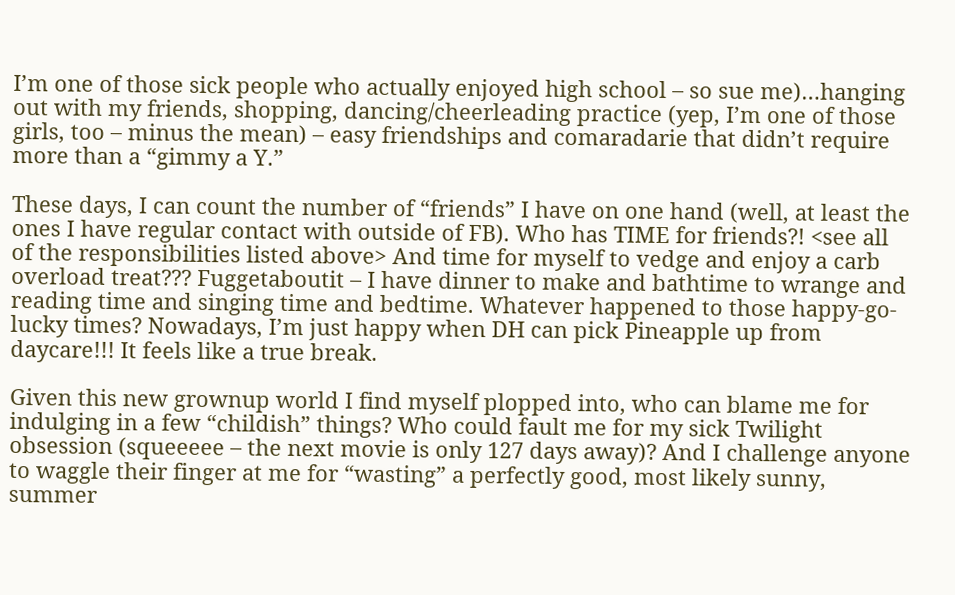I’m one of those sick people who actually enjoyed high school – so sue me)…hanging out with my friends, shopping, dancing/cheerleading practice (yep, I’m one of those girls, too – minus the mean) – easy friendships and comaradarie that didn’t require more than a “gimmy a Y.”

These days, I can count the number of “friends” I have on one hand (well, at least the ones I have regular contact with outside of FB). Who has TIME for friends?! <see all of the responsibilities listed above> And time for myself to vedge and enjoy a carb overload treat??? Fuggetaboutit – I have dinner to make and bathtime to wrange and reading time and singing time and bedtime. Whatever happened to those happy-go-lucky times? Nowadays, I’m just happy when DH can pick Pineapple up from daycare!!! It feels like a true break.

Given this new grownup world I find myself plopped into, who can blame me for indulging in a few “childish” things? Who could fault me for my sick Twilight obsession (squeeeee – the next movie is only 127 days away)? And I challenge anyone to waggle their finger at me for “wasting” a perfectly good, most likely sunny, summer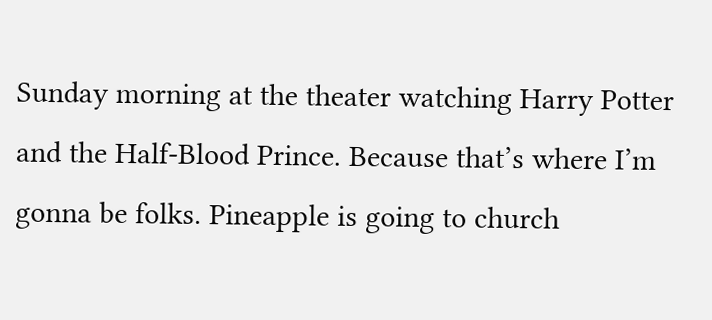Sunday morning at the theater watching Harry Potter and the Half-Blood Prince. Because that’s where I’m gonna be folks. Pineapple is going to church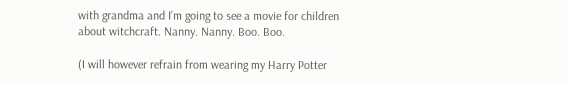with grandma and I’m going to see a movie for children about witchcraft. Nanny. Nanny. Boo. Boo.

(I will however refrain from wearing my Harry Potter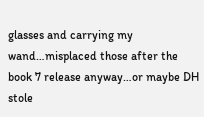glasses and carrying my wand…misplaced those after the book 7 release anyway…or maybe DH stole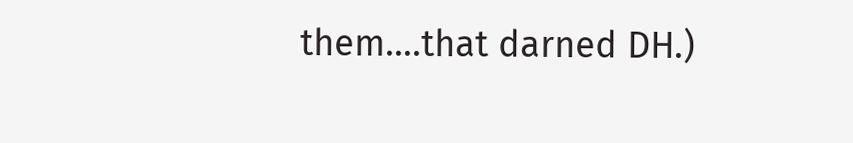them….that darned DH.)